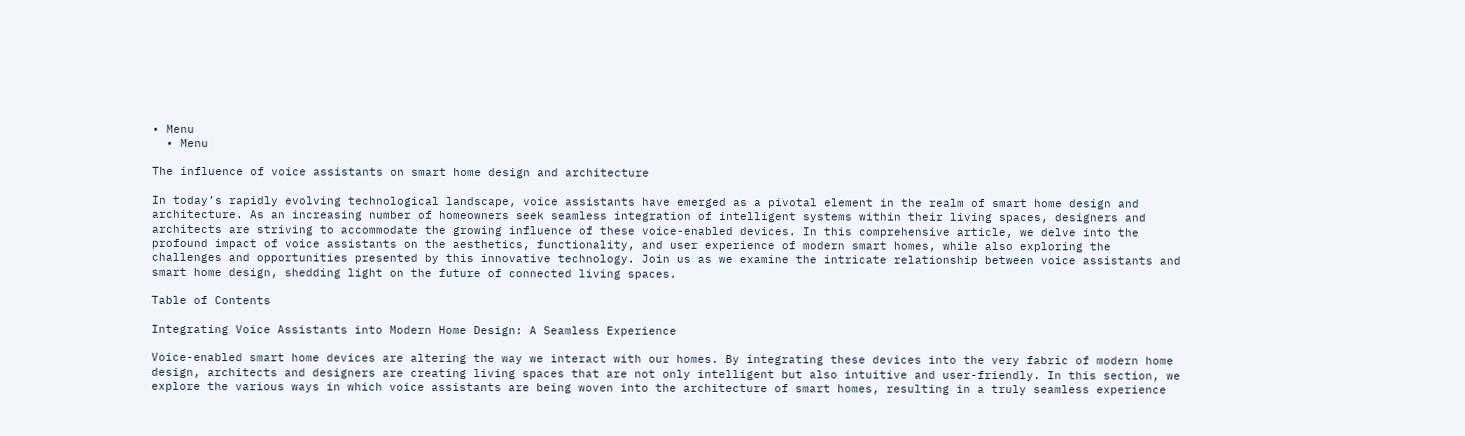• Menu
  • Menu

The influence of voice assistants on smart home design and architecture

In today’s rapidly evolving technological landscape, voice assistants have emerged as a pivotal element in the realm of smart home design and architecture. As an increasing number of homeowners seek seamless integration of intelligent systems within their living spaces, designers and architects are striving to accommodate the growing influence of these voice-enabled devices. In this comprehensive article, we delve into the profound impact of voice assistants on the aesthetics, functionality, and user experience of modern smart homes, while also exploring the challenges and opportunities presented by this innovative technology. Join us as we examine the intricate relationship between voice assistants and smart home design, shedding light on the future of connected living spaces.

Table of Contents

Integrating Voice Assistants into Modern Home Design: A Seamless Experience

Voice-enabled smart home devices are altering the way we interact with our homes. By integrating these devices into the very fabric of modern home design, architects and designers are creating living spaces that are not only intelligent but also intuitive and user-friendly. In this section, we explore the various ways in which voice assistants are being woven into the architecture of smart homes, resulting in a truly seamless experience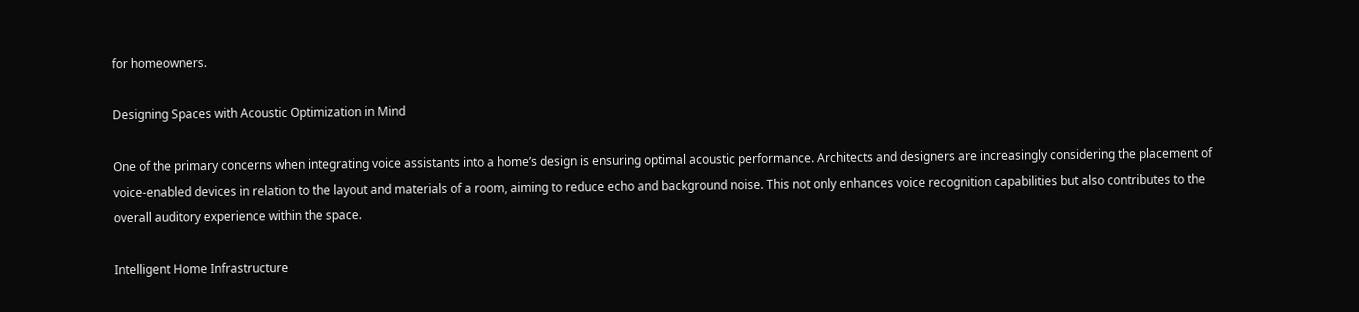for homeowners.

Designing Spaces with Acoustic Optimization in Mind

One of the primary concerns when integrating voice assistants into a home’s design is ensuring optimal acoustic performance. Architects and designers are increasingly considering the placement of voice-enabled devices in relation to the layout and materials of a room, aiming to reduce echo and background noise. This not only enhances voice recognition capabilities but also contributes to the overall auditory experience within the space.

Intelligent Home Infrastructure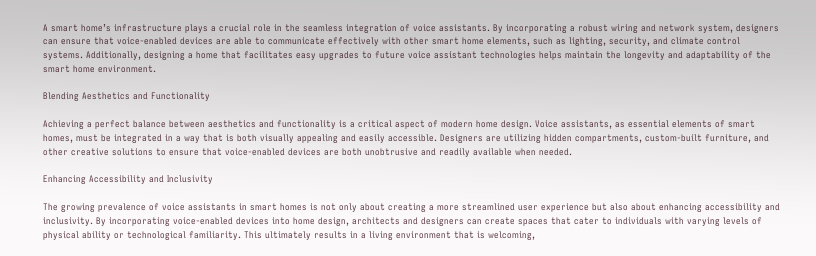A smart home’s infrastructure plays a crucial role in the seamless integration of voice assistants. By incorporating a robust wiring and network system, designers can ensure that voice-enabled devices are able to communicate effectively with other smart home elements, such as lighting, security, and climate control systems. Additionally, designing a home that facilitates easy upgrades to future voice assistant technologies helps maintain the longevity and adaptability of the smart home environment.

Blending Aesthetics and Functionality

Achieving a perfect balance between aesthetics and functionality is a critical aspect of modern home design. Voice assistants, as essential elements of smart homes, must be integrated in a way that is both visually appealing and easily accessible. Designers are utilizing hidden compartments, custom-built furniture, and other creative solutions to ensure that voice-enabled devices are both unobtrusive and readily available when needed.

Enhancing Accessibility and Inclusivity

The growing prevalence of voice assistants in smart homes is not only about creating a more streamlined user experience but also about enhancing accessibility and inclusivity. By incorporating voice-enabled devices into home design, architects and designers can create spaces that cater to individuals with varying levels of physical ability or technological familiarity. This ultimately results in a living environment that is welcoming,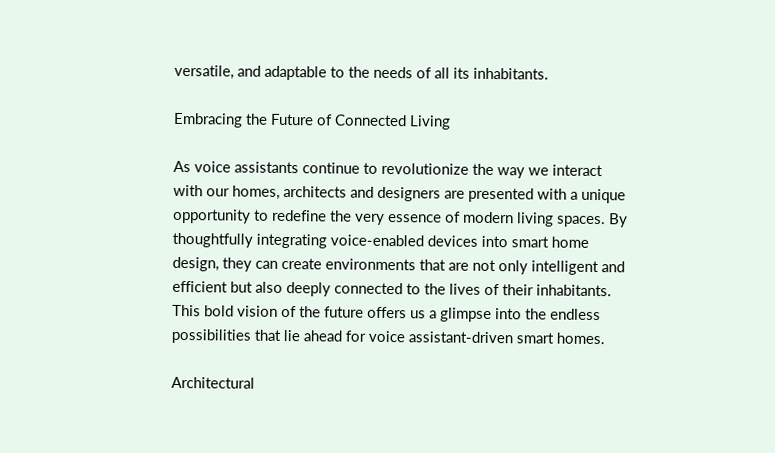versatile, and adaptable to the needs of all its inhabitants.

Embracing the Future of Connected Living

As voice assistants continue to revolutionize the way we interact with our homes, architects and designers are presented with a unique opportunity to redefine the very essence of modern living spaces. By thoughtfully integrating voice-enabled devices into smart home design, they can create environments that are not only intelligent and efficient but also deeply connected to the lives of their inhabitants. This bold vision of the future offers us a glimpse into the endless possibilities that lie ahead for voice assistant-driven smart homes.

Architectural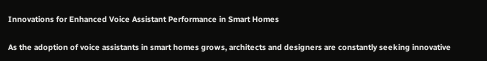Innovations for Enhanced Voice Assistant Performance in Smart Homes

As the adoption of voice assistants in smart homes grows, architects and designers are constantly seeking innovative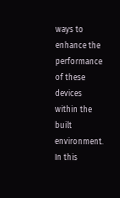ways to enhance the performance of these devices within the built environment. In this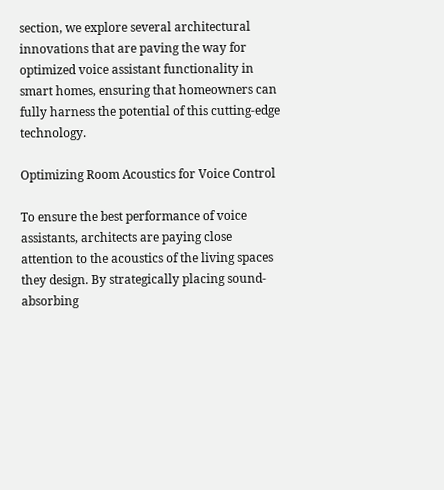section, we explore several architectural innovations that are paving the way for optimized voice assistant functionality in smart homes, ensuring that homeowners can fully harness the potential of this cutting-edge technology.

Optimizing Room Acoustics for Voice Control

To ensure the best performance of voice assistants, architects are paying close attention to the acoustics of the living spaces they design. By strategically placing sound-absorbing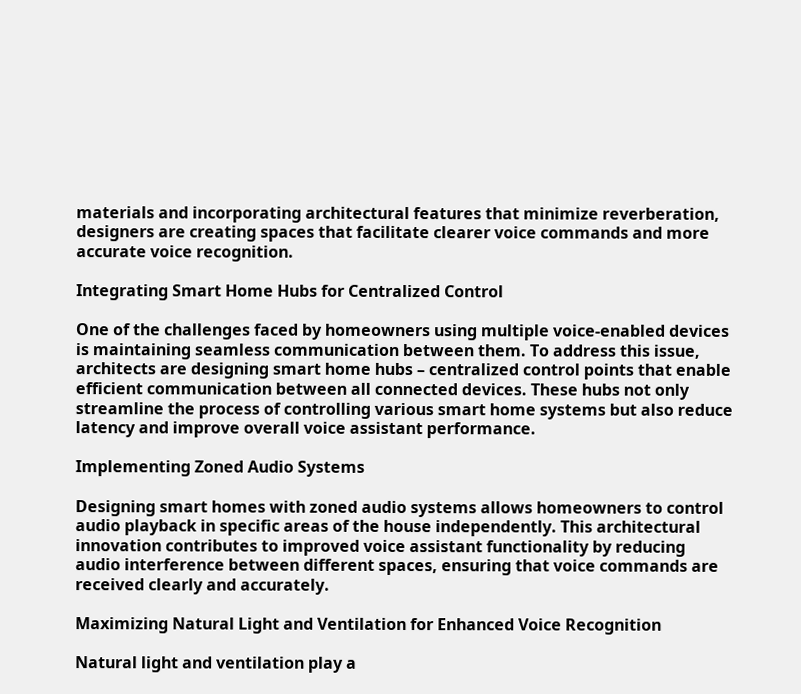materials and incorporating architectural features that minimize reverberation, designers are creating spaces that facilitate clearer voice commands and more accurate voice recognition.

Integrating Smart Home Hubs for Centralized Control

One of the challenges faced by homeowners using multiple voice-enabled devices is maintaining seamless communication between them. To address this issue, architects are designing smart home hubs – centralized control points that enable efficient communication between all connected devices. These hubs not only streamline the process of controlling various smart home systems but also reduce latency and improve overall voice assistant performance.

Implementing Zoned Audio Systems

Designing smart homes with zoned audio systems allows homeowners to control audio playback in specific areas of the house independently. This architectural innovation contributes to improved voice assistant functionality by reducing audio interference between different spaces, ensuring that voice commands are received clearly and accurately.

Maximizing Natural Light and Ventilation for Enhanced Voice Recognition

Natural light and ventilation play a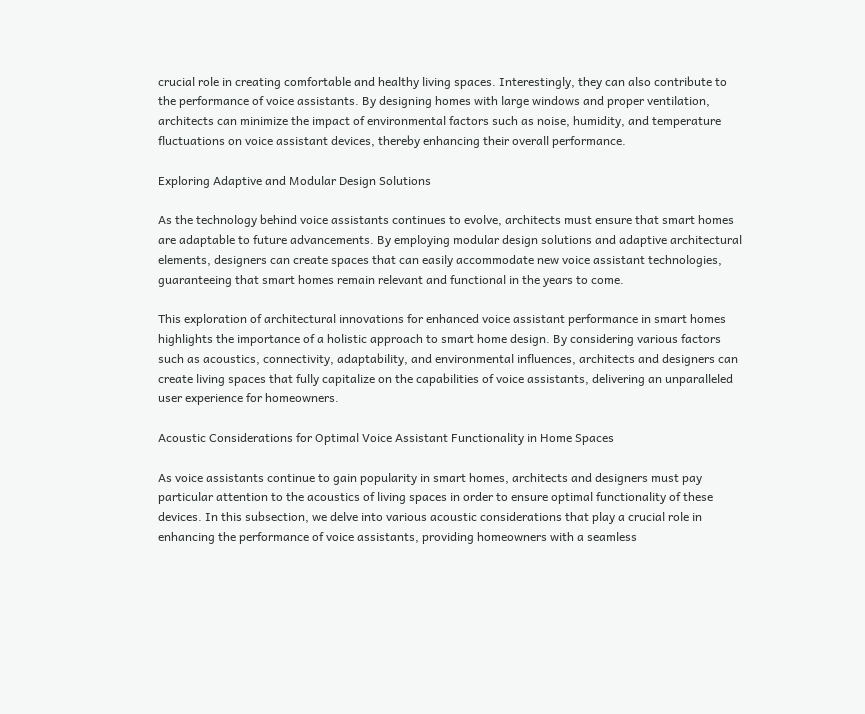crucial role in creating comfortable and healthy living spaces. Interestingly, they can also contribute to the performance of voice assistants. By designing homes with large windows and proper ventilation, architects can minimize the impact of environmental factors such as noise, humidity, and temperature fluctuations on voice assistant devices, thereby enhancing their overall performance.

Exploring Adaptive and Modular Design Solutions

As the technology behind voice assistants continues to evolve, architects must ensure that smart homes are adaptable to future advancements. By employing modular design solutions and adaptive architectural elements, designers can create spaces that can easily accommodate new voice assistant technologies, guaranteeing that smart homes remain relevant and functional in the years to come.

This exploration of architectural innovations for enhanced voice assistant performance in smart homes highlights the importance of a holistic approach to smart home design. By considering various factors such as acoustics, connectivity, adaptability, and environmental influences, architects and designers can create living spaces that fully capitalize on the capabilities of voice assistants, delivering an unparalleled user experience for homeowners.

Acoustic Considerations for Optimal Voice Assistant Functionality in Home Spaces

As voice assistants continue to gain popularity in smart homes, architects and designers must pay particular attention to the acoustics of living spaces in order to ensure optimal functionality of these devices. In this subsection, we delve into various acoustic considerations that play a crucial role in enhancing the performance of voice assistants, providing homeowners with a seamless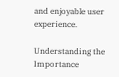and enjoyable user experience.

Understanding the Importance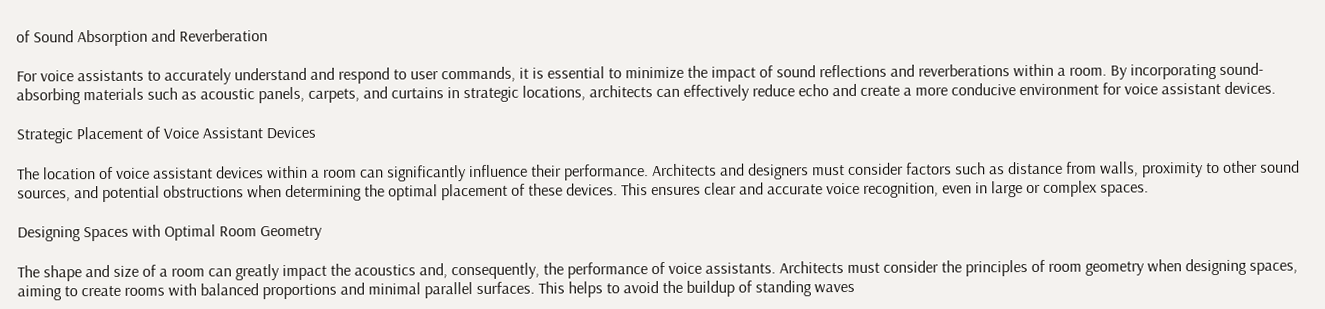of Sound Absorption and Reverberation

For voice assistants to accurately understand and respond to user commands, it is essential to minimize the impact of sound reflections and reverberations within a room. By incorporating sound-absorbing materials such as acoustic panels, carpets, and curtains in strategic locations, architects can effectively reduce echo and create a more conducive environment for voice assistant devices.

Strategic Placement of Voice Assistant Devices

The location of voice assistant devices within a room can significantly influence their performance. Architects and designers must consider factors such as distance from walls, proximity to other sound sources, and potential obstructions when determining the optimal placement of these devices. This ensures clear and accurate voice recognition, even in large or complex spaces.

Designing Spaces with Optimal Room Geometry

The shape and size of a room can greatly impact the acoustics and, consequently, the performance of voice assistants. Architects must consider the principles of room geometry when designing spaces, aiming to create rooms with balanced proportions and minimal parallel surfaces. This helps to avoid the buildup of standing waves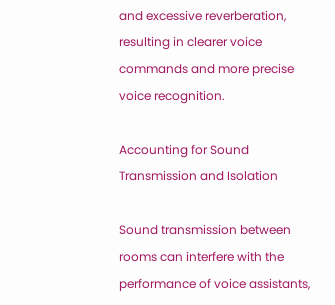and excessive reverberation, resulting in clearer voice commands and more precise voice recognition.

Accounting for Sound Transmission and Isolation

Sound transmission between rooms can interfere with the performance of voice assistants,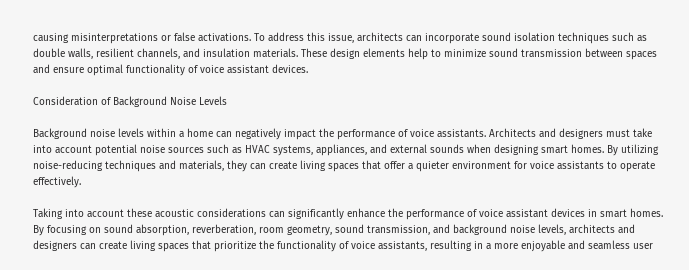causing misinterpretations or false activations. To address this issue, architects can incorporate sound isolation techniques such as double walls, resilient channels, and insulation materials. These design elements help to minimize sound transmission between spaces and ensure optimal functionality of voice assistant devices.

Consideration of Background Noise Levels

Background noise levels within a home can negatively impact the performance of voice assistants. Architects and designers must take into account potential noise sources such as HVAC systems, appliances, and external sounds when designing smart homes. By utilizing noise-reducing techniques and materials, they can create living spaces that offer a quieter environment for voice assistants to operate effectively.

Taking into account these acoustic considerations can significantly enhance the performance of voice assistant devices in smart homes. By focusing on sound absorption, reverberation, room geometry, sound transmission, and background noise levels, architects and designers can create living spaces that prioritize the functionality of voice assistants, resulting in a more enjoyable and seamless user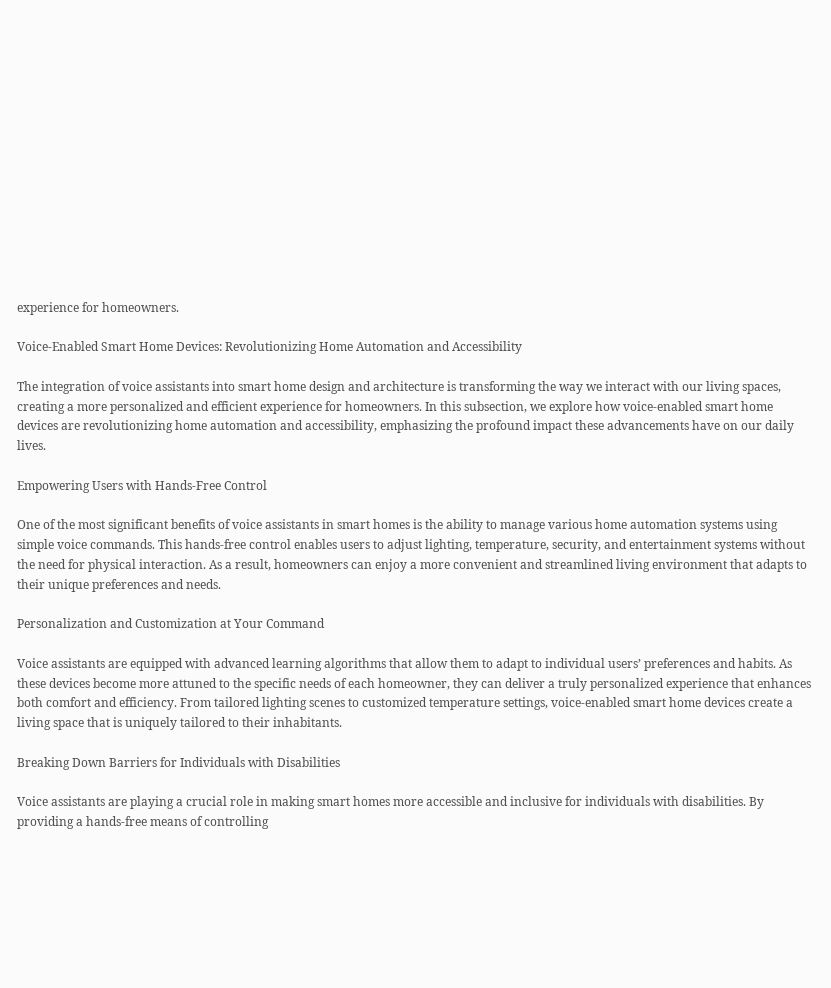experience for homeowners.

Voice-Enabled Smart Home Devices: Revolutionizing Home Automation and Accessibility

The integration of voice assistants into smart home design and architecture is transforming the way we interact with our living spaces, creating a more personalized and efficient experience for homeowners. In this subsection, we explore how voice-enabled smart home devices are revolutionizing home automation and accessibility, emphasizing the profound impact these advancements have on our daily lives.

Empowering Users with Hands-Free Control

One of the most significant benefits of voice assistants in smart homes is the ability to manage various home automation systems using simple voice commands. This hands-free control enables users to adjust lighting, temperature, security, and entertainment systems without the need for physical interaction. As a result, homeowners can enjoy a more convenient and streamlined living environment that adapts to their unique preferences and needs.

Personalization and Customization at Your Command

Voice assistants are equipped with advanced learning algorithms that allow them to adapt to individual users’ preferences and habits. As these devices become more attuned to the specific needs of each homeowner, they can deliver a truly personalized experience that enhances both comfort and efficiency. From tailored lighting scenes to customized temperature settings, voice-enabled smart home devices create a living space that is uniquely tailored to their inhabitants.

Breaking Down Barriers for Individuals with Disabilities

Voice assistants are playing a crucial role in making smart homes more accessible and inclusive for individuals with disabilities. By providing a hands-free means of controlling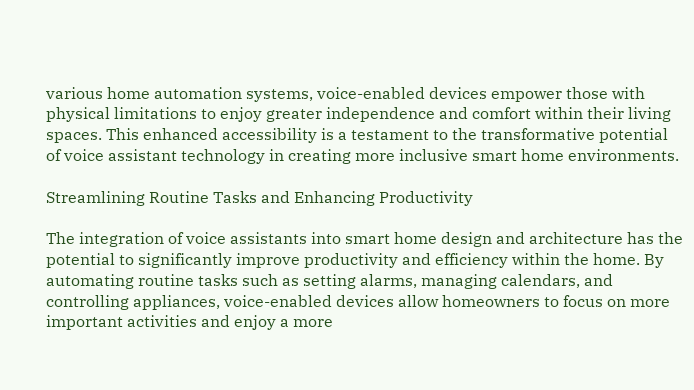various home automation systems, voice-enabled devices empower those with physical limitations to enjoy greater independence and comfort within their living spaces. This enhanced accessibility is a testament to the transformative potential of voice assistant technology in creating more inclusive smart home environments.

Streamlining Routine Tasks and Enhancing Productivity

The integration of voice assistants into smart home design and architecture has the potential to significantly improve productivity and efficiency within the home. By automating routine tasks such as setting alarms, managing calendars, and controlling appliances, voice-enabled devices allow homeowners to focus on more important activities and enjoy a more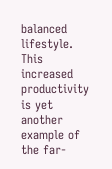balanced lifestyle. This increased productivity is yet another example of the far-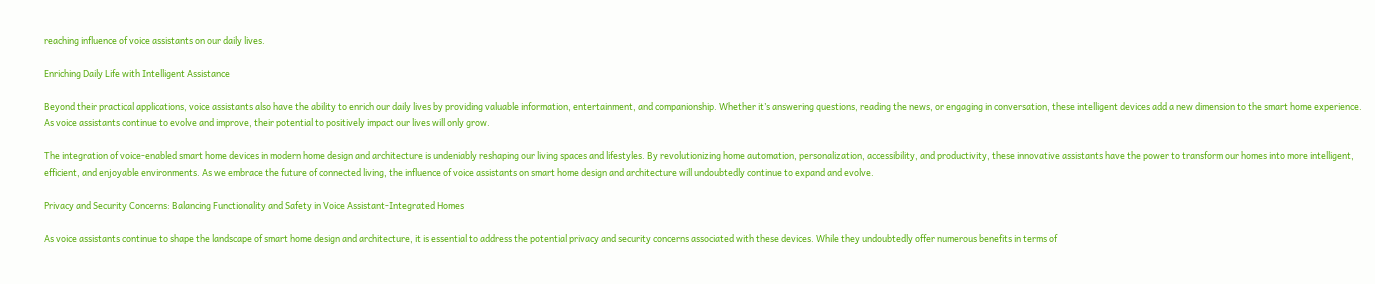reaching influence of voice assistants on our daily lives.

Enriching Daily Life with Intelligent Assistance

Beyond their practical applications, voice assistants also have the ability to enrich our daily lives by providing valuable information, entertainment, and companionship. Whether it’s answering questions, reading the news, or engaging in conversation, these intelligent devices add a new dimension to the smart home experience. As voice assistants continue to evolve and improve, their potential to positively impact our lives will only grow.

The integration of voice-enabled smart home devices in modern home design and architecture is undeniably reshaping our living spaces and lifestyles. By revolutionizing home automation, personalization, accessibility, and productivity, these innovative assistants have the power to transform our homes into more intelligent, efficient, and enjoyable environments. As we embrace the future of connected living, the influence of voice assistants on smart home design and architecture will undoubtedly continue to expand and evolve.

Privacy and Security Concerns: Balancing Functionality and Safety in Voice Assistant-Integrated Homes

As voice assistants continue to shape the landscape of smart home design and architecture, it is essential to address the potential privacy and security concerns associated with these devices. While they undoubtedly offer numerous benefits in terms of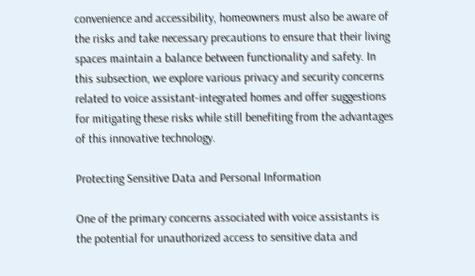convenience and accessibility, homeowners must also be aware of the risks and take necessary precautions to ensure that their living spaces maintain a balance between functionality and safety. In this subsection, we explore various privacy and security concerns related to voice assistant-integrated homes and offer suggestions for mitigating these risks while still benefiting from the advantages of this innovative technology.

Protecting Sensitive Data and Personal Information

One of the primary concerns associated with voice assistants is the potential for unauthorized access to sensitive data and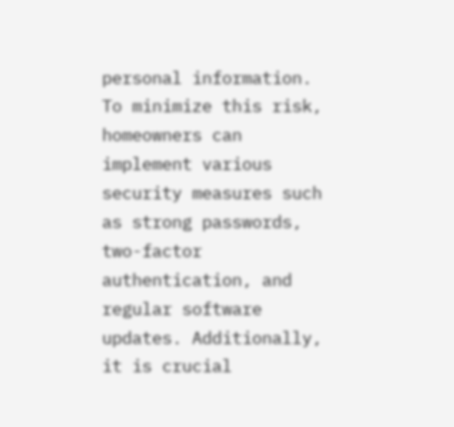personal information. To minimize this risk, homeowners can implement various security measures such as strong passwords, two-factor authentication, and regular software updates. Additionally, it is crucial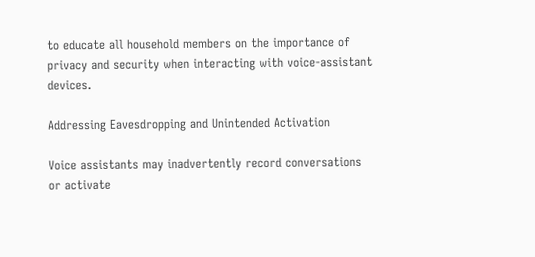to educate all household members on the importance of privacy and security when interacting with voice-assistant devices.

Addressing Eavesdropping and Unintended Activation

Voice assistants may inadvertently record conversations or activate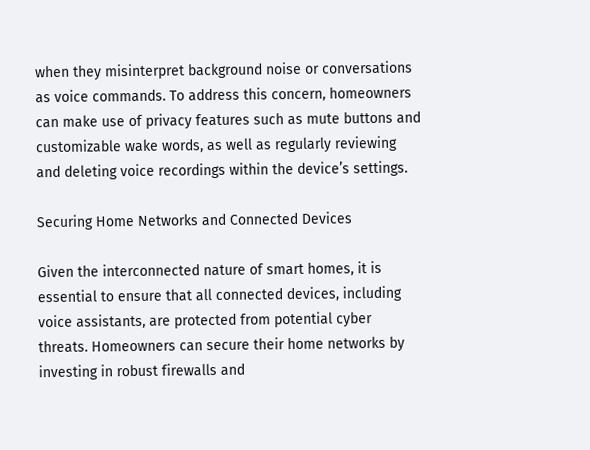when they misinterpret background noise or conversations as voice commands. To address this concern, homeowners can make use of privacy features such as mute buttons and customizable wake words, as well as regularly reviewing and deleting voice recordings within the device’s settings.

Securing Home Networks and Connected Devices

Given the interconnected nature of smart homes, it is essential to ensure that all connected devices, including voice assistants, are protected from potential cyber threats. Homeowners can secure their home networks by investing in robust firewalls and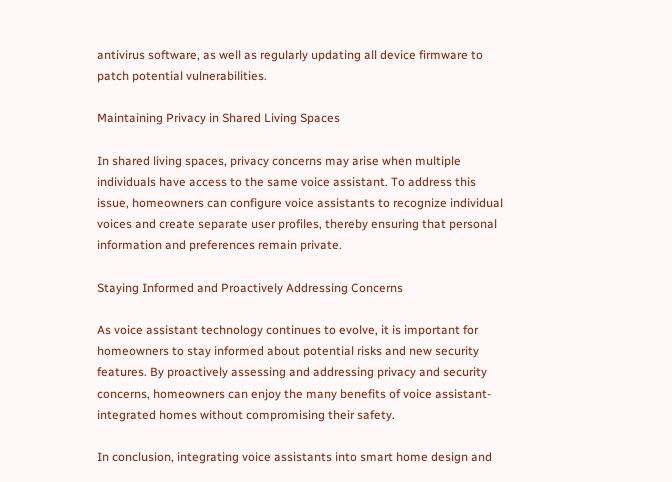antivirus software, as well as regularly updating all device firmware to patch potential vulnerabilities.

Maintaining Privacy in Shared Living Spaces

In shared living spaces, privacy concerns may arise when multiple individuals have access to the same voice assistant. To address this issue, homeowners can configure voice assistants to recognize individual voices and create separate user profiles, thereby ensuring that personal information and preferences remain private.

Staying Informed and Proactively Addressing Concerns

As voice assistant technology continues to evolve, it is important for homeowners to stay informed about potential risks and new security features. By proactively assessing and addressing privacy and security concerns, homeowners can enjoy the many benefits of voice assistant-integrated homes without compromising their safety.

In conclusion, integrating voice assistants into smart home design and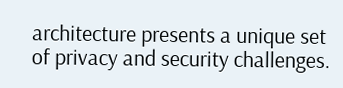architecture presents a unique set of privacy and security challenges.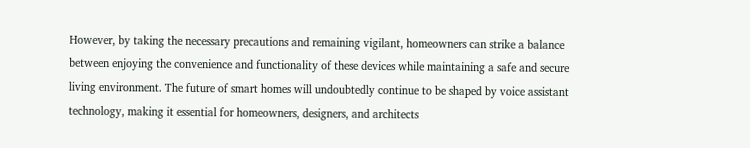However, by taking the necessary precautions and remaining vigilant, homeowners can strike a balance between enjoying the convenience and functionality of these devices while maintaining a safe and secure living environment. The future of smart homes will undoubtedly continue to be shaped by voice assistant technology, making it essential for homeowners, designers, and architects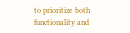to prioritize both functionality and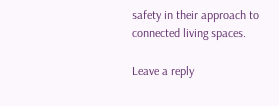safety in their approach to connected living spaces.

Leave a reply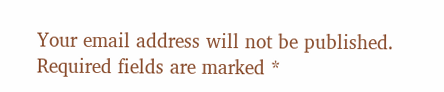Your email address will not be published. Required fields are marked *